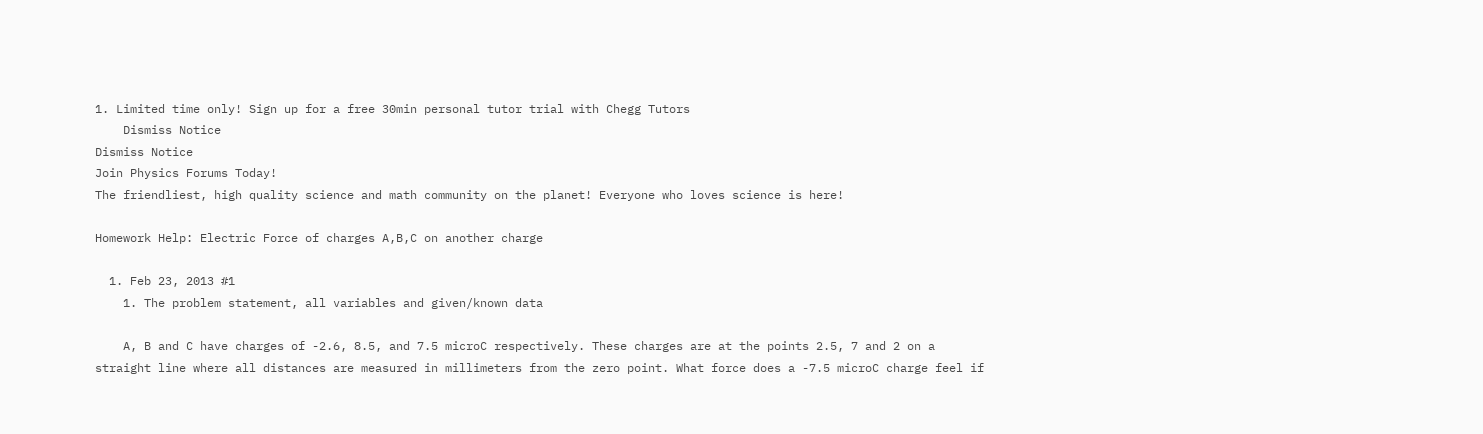1. Limited time only! Sign up for a free 30min personal tutor trial with Chegg Tutors
    Dismiss Notice
Dismiss Notice
Join Physics Forums Today!
The friendliest, high quality science and math community on the planet! Everyone who loves science is here!

Homework Help: Electric Force of charges A,B,C on another charge

  1. Feb 23, 2013 #1
    1. The problem statement, all variables and given/known data

    A, B and C have charges of -2.6, 8.5, and 7.5 microC respectively. These charges are at the points 2.5, 7 and 2 on a straight line where all distances are measured in millimeters from the zero point. What force does a -7.5 microC charge feel if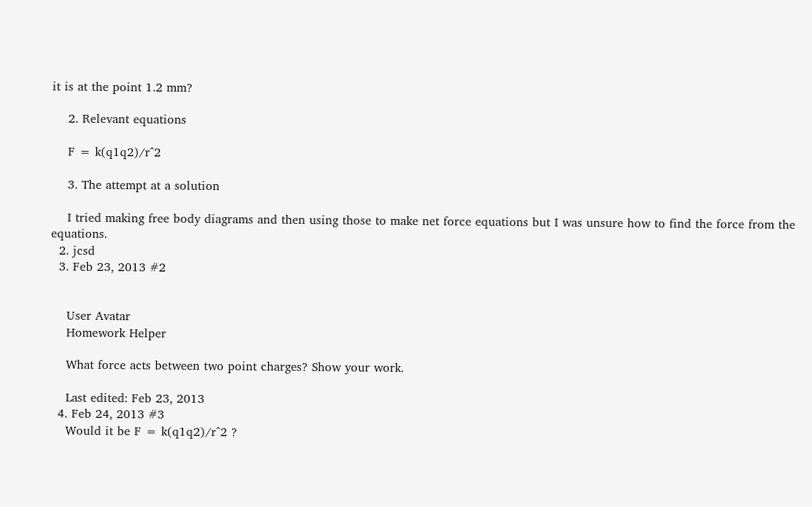it is at the point 1.2 mm?

    2. Relevant equations

    F = k(q1q2)/r^2

    3. The attempt at a solution

    I tried making free body diagrams and then using those to make net force equations but I was unsure how to find the force from the equations.
  2. jcsd
  3. Feb 23, 2013 #2


    User Avatar
    Homework Helper

    What force acts between two point charges? Show your work.

    Last edited: Feb 23, 2013
  4. Feb 24, 2013 #3
    Would it be F = k(q1q2)/r^2 ?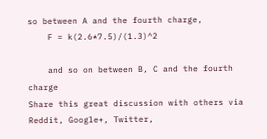so between A and the fourth charge,
    F = k(2.6*7.5)/(1.3)^2

    and so on between B, C and the fourth charge
Share this great discussion with others via Reddit, Google+, Twitter,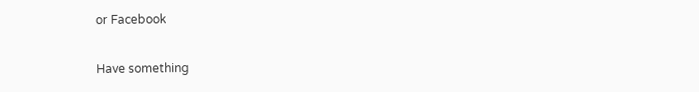or Facebook

Have something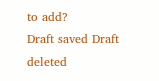to add?
Draft saved Draft deleted